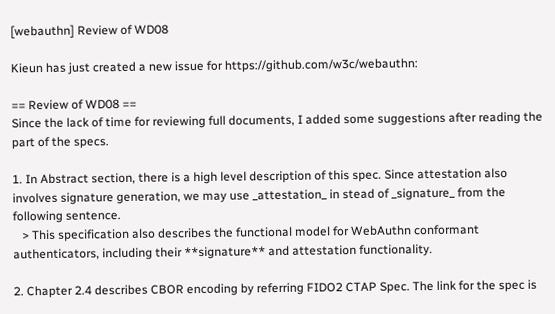[webauthn] Review of WD08

Kieun has just created a new issue for https://github.com/w3c/webauthn:

== Review of WD08 ==
Since the lack of time for reviewing full documents, I added some suggestions after reading the part of the specs.

1. In Abstract section, there is a high level description of this spec. Since attestation also involves signature generation, we may use _attestation_ in stead of _signature_ from the following sentence.
   > This specification also describes the functional model for WebAuthn conformant authenticators, including their **signature** and attestation functionality.

2. Chapter 2.4 describes CBOR encoding by referring FIDO2 CTAP Spec. The link for the spec is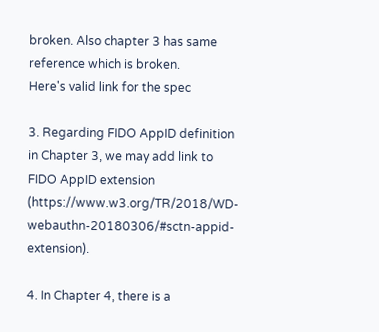broken. Also chapter 3 has same reference which is broken.
Here's valid link for the spec

3. Regarding FIDO AppID definition in Chapter 3, we may add link to FIDO AppID extension (https://www.w3.org/TR/2018/WD-webauthn-20180306/#sctn-appid-extension).

4. In Chapter 4, there is a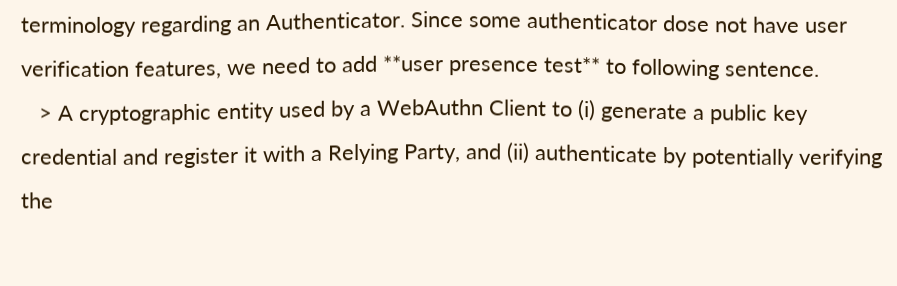terminology regarding an Authenticator. Since some authenticator dose not have user verification features, we need to add **user presence test** to following sentence.
   > A cryptographic entity used by a WebAuthn Client to (i) generate a public key credential and register it with a Relying Party, and (ii) authenticate by potentially verifying the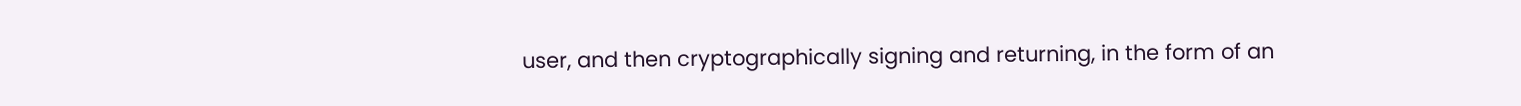user, and then cryptographically signing and returning, in the form of an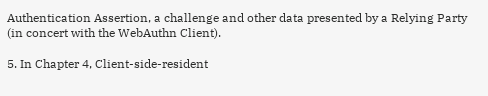Authentication Assertion, a challenge and other data presented by a Relying Party (in concert with the WebAuthn Client).

5. In Chapter 4, Client-side-resident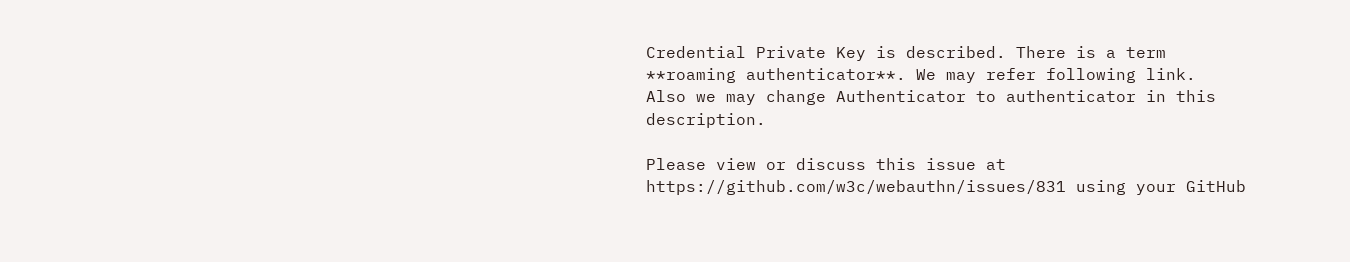Credential Private Key is described. There is a term **roaming authenticator**. We may refer following link.
Also we may change Authenticator to authenticator in this description.

Please view or discuss this issue at https://github.com/w3c/webauthn/issues/831 using your GitHub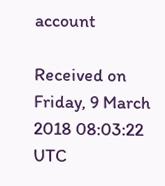account

Received on Friday, 9 March 2018 08:03:22 UTC